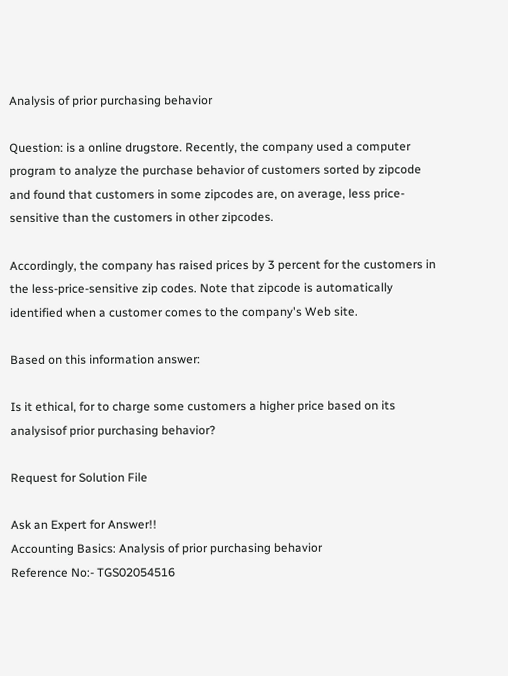Analysis of prior purchasing behavior

Question: is a online drugstore. Recently, the company used a computer program to analyze the purchase behavior of customers sorted by zipcode and found that customers in some zipcodes are, on average, less price-sensitive than the customers in other zipcodes.

Accordingly, the company has raised prices by 3 percent for the customers in the less-price-sensitive zip codes. Note that zipcode is automatically identified when a customer comes to the company's Web site.

Based on this information answer:

Is it ethical, for to charge some customers a higher price based on its analysisof prior purchasing behavior?

Request for Solution File

Ask an Expert for Answer!!
Accounting Basics: Analysis of prior purchasing behavior
Reference No:- TGS02054516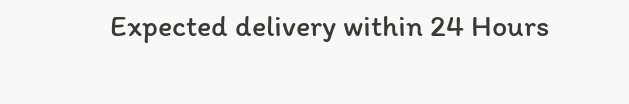Expected delivery within 24 Hours